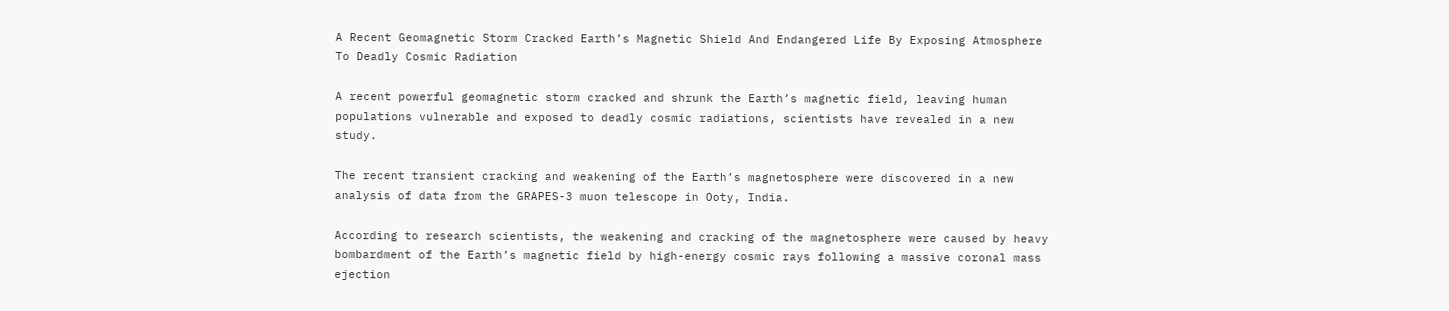A Recent Geomagnetic Storm Cracked Earth’s Magnetic Shield And Endangered Life By Exposing Atmosphere To Deadly Cosmic Radiation

A recent powerful geomagnetic storm cracked and shrunk the Earth’s magnetic field, leaving human populations vulnerable and exposed to deadly cosmic radiations, scientists have revealed in a new study.

The recent transient cracking and weakening of the Earth’s magnetosphere were discovered in a new analysis of data from the GRAPES-3 muon telescope in Ooty, India.

According to research scientists, the weakening and cracking of the magnetosphere were caused by heavy bombardment of the Earth’s magnetic field by high-energy cosmic rays following a massive coronal mass ejection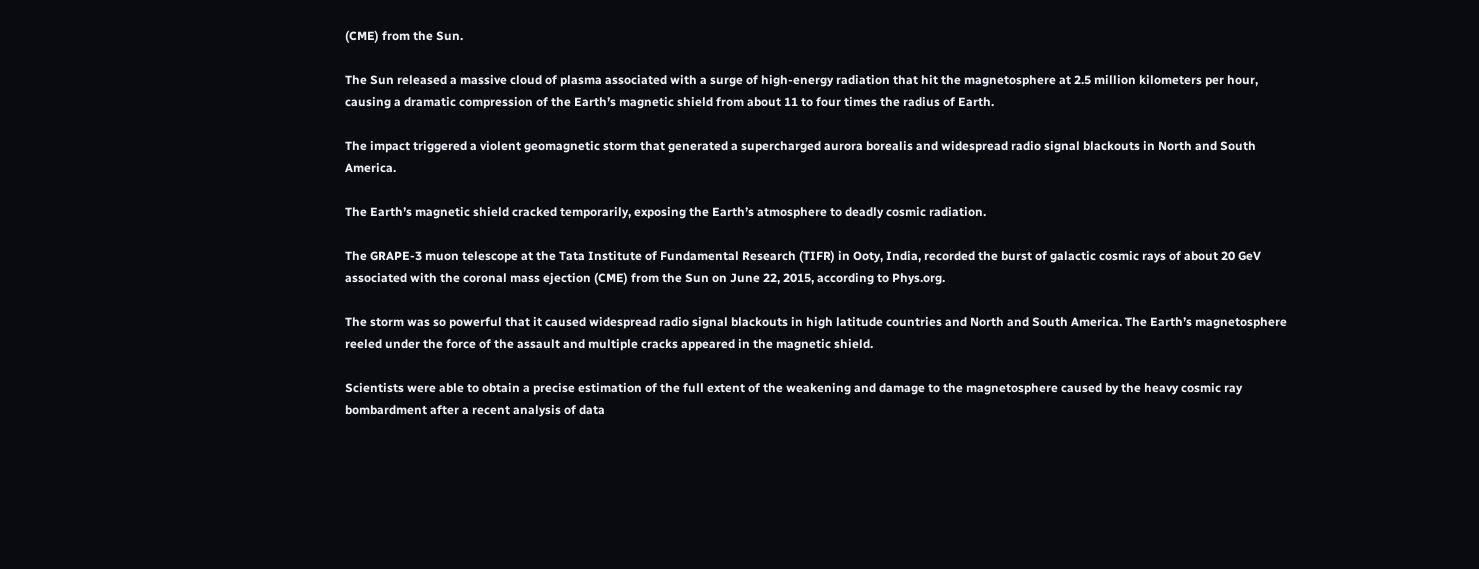(CME) from the Sun.

The Sun released a massive cloud of plasma associated with a surge of high-energy radiation that hit the magnetosphere at 2.5 million kilometers per hour, causing a dramatic compression of the Earth’s magnetic shield from about 11 to four times the radius of Earth.

The impact triggered a violent geomagnetic storm that generated a supercharged aurora borealis and widespread radio signal blackouts in North and South America.

The Earth’s magnetic shield cracked temporarily, exposing the Earth’s atmosphere to deadly cosmic radiation.

The GRAPE-3 muon telescope at the Tata Institute of Fundamental Research (TIFR) in Ooty, India, recorded the burst of galactic cosmic rays of about 20 GeV associated with the coronal mass ejection (CME) from the Sun on June 22, 2015, according to Phys.org.

The storm was so powerful that it caused widespread radio signal blackouts in high latitude countries and North and South America. The Earth’s magnetosphere reeled under the force of the assault and multiple cracks appeared in the magnetic shield.

Scientists were able to obtain a precise estimation of the full extent of the weakening and damage to the magnetosphere caused by the heavy cosmic ray bombardment after a recent analysis of data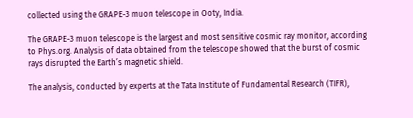collected using the GRAPE-3 muon telescope in Ooty, India.

The GRAPE-3 muon telescope is the largest and most sensitive cosmic ray monitor, according to Phys.org. Analysis of data obtained from the telescope showed that the burst of cosmic rays disrupted the Earth’s magnetic shield.

The analysis, conducted by experts at the Tata Institute of Fundamental Research (TIFR),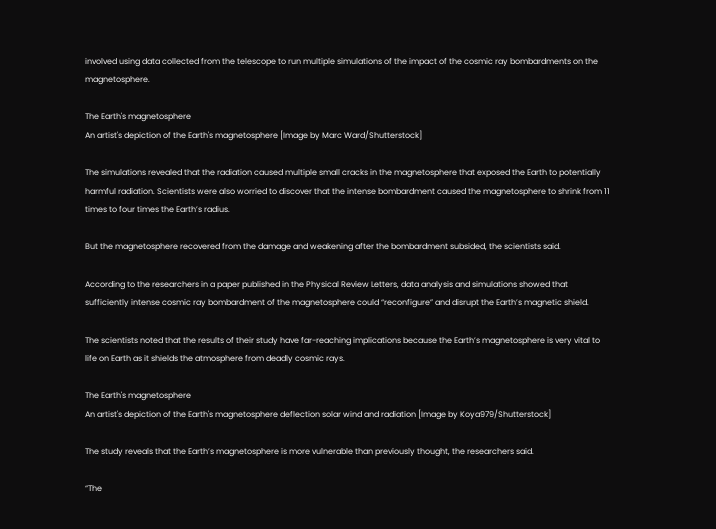involved using data collected from the telescope to run multiple simulations of the impact of the cosmic ray bombardments on the magnetosphere.

The Earth's magnetosphere
An artist's depiction of the Earth's magnetosphere [Image by Marc Ward/Shutterstock]

The simulations revealed that the radiation caused multiple small cracks in the magnetosphere that exposed the Earth to potentially harmful radiation. Scientists were also worried to discover that the intense bombardment caused the magnetosphere to shrink from 11 times to four times the Earth’s radius.

But the magnetosphere recovered from the damage and weakening after the bombardment subsided, the scientists said.

According to the researchers in a paper published in the Physical Review Letters, data analysis and simulations showed that sufficiently intense cosmic ray bombardment of the magnetosphere could “reconfigure” and disrupt the Earth’s magnetic shield.

The scientists noted that the results of their study have far-reaching implications because the Earth’s magnetosphere is very vital to life on Earth as it shields the atmosphere from deadly cosmic rays.

The Earth's magnetosphere
An artist's depiction of the Earth's magnetosphere deflection solar wind and radiation [Image by Koya979/Shutterstock]

The study reveals that the Earth’s magnetosphere is more vulnerable than previously thought, the researchers said.

“The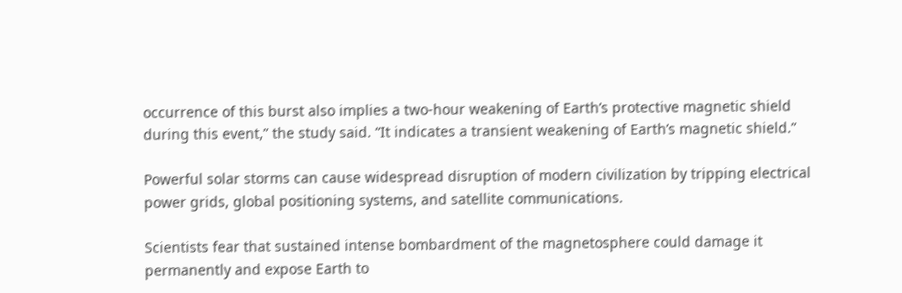occurrence of this burst also implies a two-hour weakening of Earth’s protective magnetic shield during this event,” the study said. “It indicates a transient weakening of Earth’s magnetic shield.”

Powerful solar storms can cause widespread disruption of modern civilization by tripping electrical power grids, global positioning systems, and satellite communications.

Scientists fear that sustained intense bombardment of the magnetosphere could damage it permanently and expose Earth to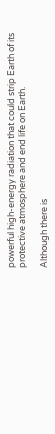powerful high-energy radiation that could strip Earth of its protective atmosphere and end life on Earth.

Although there is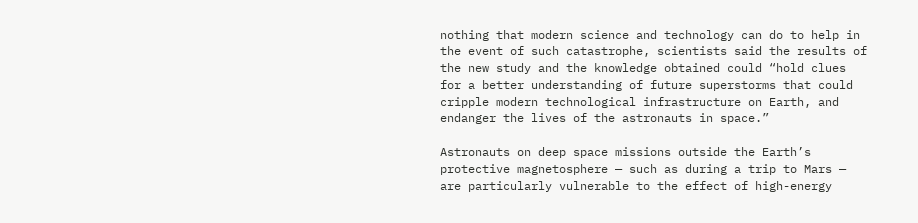nothing that modern science and technology can do to help in the event of such catastrophe, scientists said the results of the new study and the knowledge obtained could “hold clues for a better understanding of future superstorms that could cripple modern technological infrastructure on Earth, and endanger the lives of the astronauts in space.”

Astronauts on deep space missions outside the Earth’s protective magnetosphere — such as during a trip to Mars — are particularly vulnerable to the effect of high-energy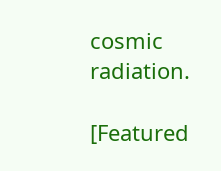cosmic radiation.

[Featured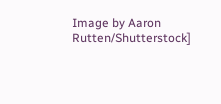Image by Aaron Rutten/Shutterstock]